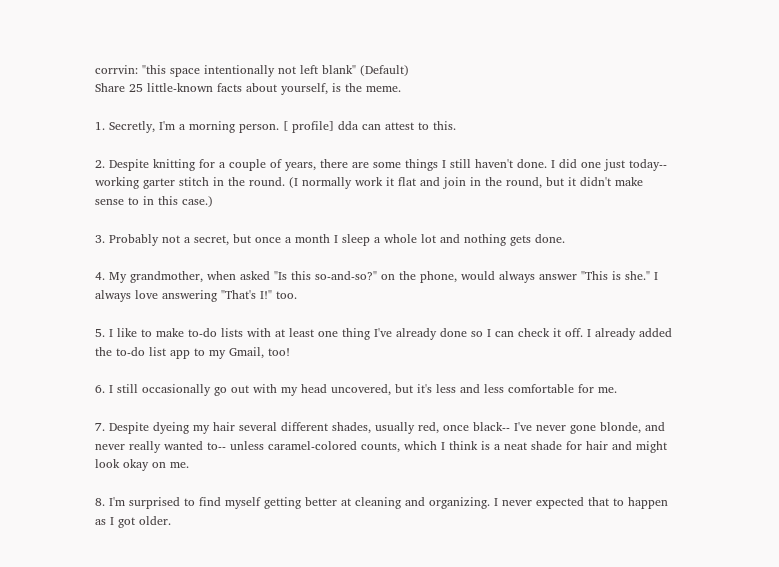corrvin: "this space intentionally not left blank" (Default)
Share 25 little-known facts about yourself, is the meme.

1. Secretly, I'm a morning person. [ profile] dda can attest to this.

2. Despite knitting for a couple of years, there are some things I still haven't done. I did one just today-- working garter stitch in the round. (I normally work it flat and join in the round, but it didn't make sense to in this case.)

3. Probably not a secret, but once a month I sleep a whole lot and nothing gets done.

4. My grandmother, when asked "Is this so-and-so?" on the phone, would always answer "This is she." I always love answering "That's I!" too.

5. I like to make to-do lists with at least one thing I've already done so I can check it off. I already added the to-do list app to my Gmail, too!

6. I still occasionally go out with my head uncovered, but it's less and less comfortable for me.

7. Despite dyeing my hair several different shades, usually red, once black-- I've never gone blonde, and never really wanted to-- unless caramel-colored counts, which I think is a neat shade for hair and might look okay on me.

8. I'm surprised to find myself getting better at cleaning and organizing. I never expected that to happen as I got older.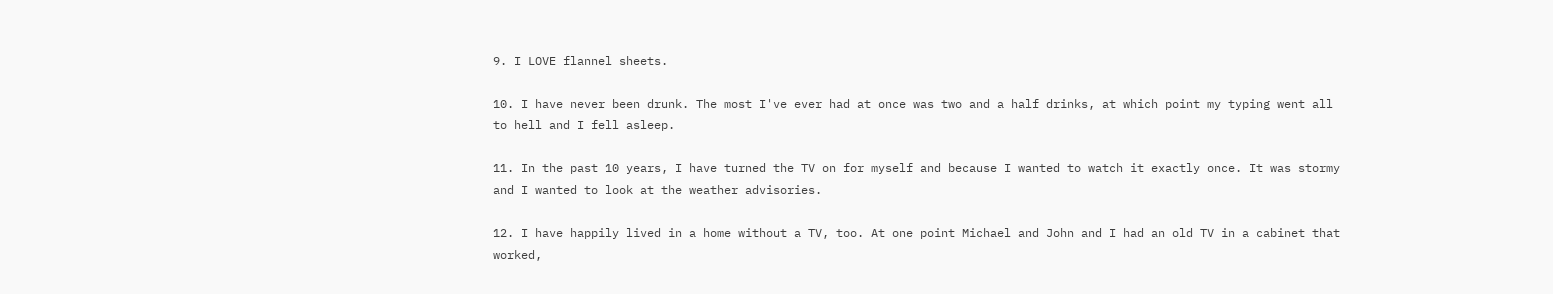9. I LOVE flannel sheets.

10. I have never been drunk. The most I've ever had at once was two and a half drinks, at which point my typing went all to hell and I fell asleep.

11. In the past 10 years, I have turned the TV on for myself and because I wanted to watch it exactly once. It was stormy and I wanted to look at the weather advisories.

12. I have happily lived in a home without a TV, too. At one point Michael and John and I had an old TV in a cabinet that worked,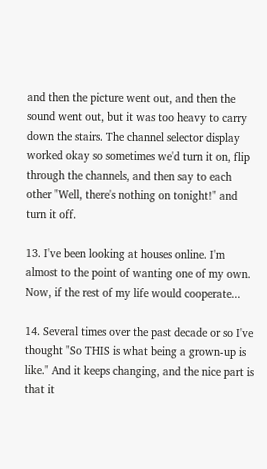and then the picture went out, and then the sound went out, but it was too heavy to carry down the stairs. The channel selector display worked okay so sometimes we'd turn it on, flip through the channels, and then say to each other "Well, there's nothing on tonight!" and turn it off.

13. I've been looking at houses online. I'm almost to the point of wanting one of my own. Now, if the rest of my life would cooperate...

14. Several times over the past decade or so I've thought "So THIS is what being a grown-up is like." And it keeps changing, and the nice part is that it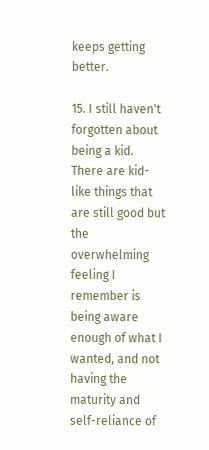keeps getting better.

15. I still haven't forgotten about being a kid. There are kid-like things that are still good but the overwhelming feeling I remember is being aware enough of what I wanted, and not having the maturity and self-reliance of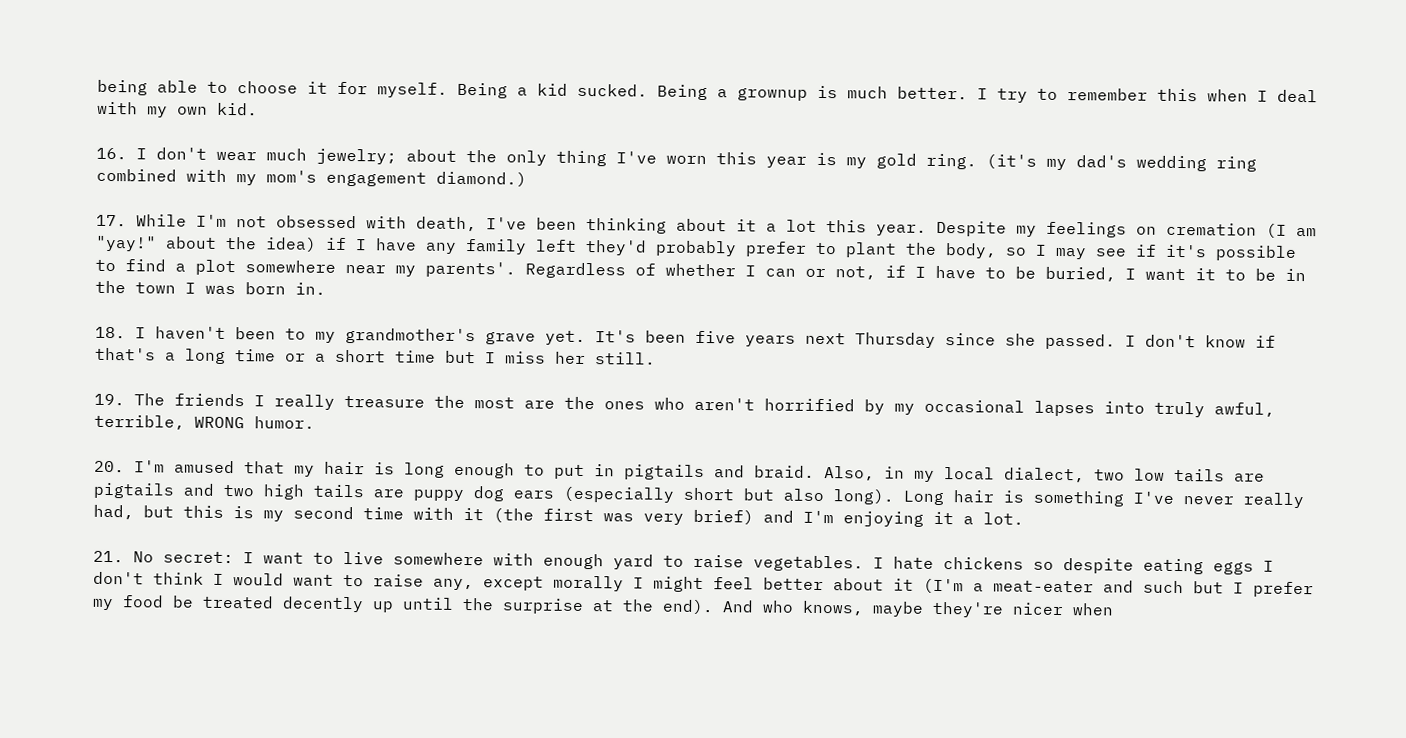being able to choose it for myself. Being a kid sucked. Being a grownup is much better. I try to remember this when I deal with my own kid.

16. I don't wear much jewelry; about the only thing I've worn this year is my gold ring. (it's my dad's wedding ring combined with my mom's engagement diamond.)

17. While I'm not obsessed with death, I've been thinking about it a lot this year. Despite my feelings on cremation (I am "yay!" about the idea) if I have any family left they'd probably prefer to plant the body, so I may see if it's possible to find a plot somewhere near my parents'. Regardless of whether I can or not, if I have to be buried, I want it to be in the town I was born in.

18. I haven't been to my grandmother's grave yet. It's been five years next Thursday since she passed. I don't know if that's a long time or a short time but I miss her still.

19. The friends I really treasure the most are the ones who aren't horrified by my occasional lapses into truly awful, terrible, WRONG humor.

20. I'm amused that my hair is long enough to put in pigtails and braid. Also, in my local dialect, two low tails are pigtails and two high tails are puppy dog ears (especially short but also long). Long hair is something I've never really had, but this is my second time with it (the first was very brief) and I'm enjoying it a lot.

21. No secret: I want to live somewhere with enough yard to raise vegetables. I hate chickens so despite eating eggs I don't think I would want to raise any, except morally I might feel better about it (I'm a meat-eater and such but I prefer my food be treated decently up until the surprise at the end). And who knows, maybe they're nicer when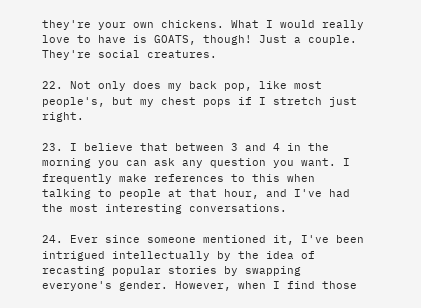they're your own chickens. What I would really love to have is GOATS, though! Just a couple. They're social creatures.

22. Not only does my back pop, like most people's, but my chest pops if I stretch just right.

23. I believe that between 3 and 4 in the morning you can ask any question you want. I frequently make references to this when talking to people at that hour, and I've had the most interesting conversations.

24. Ever since someone mentioned it, I've been intrigued intellectually by the idea of recasting popular stories by swapping everyone's gender. However, when I find those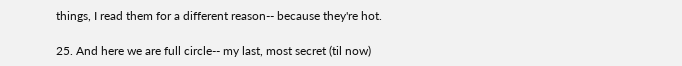things, I read them for a different reason-- because they're hot.

25. And here we are full circle-- my last, most secret (til now)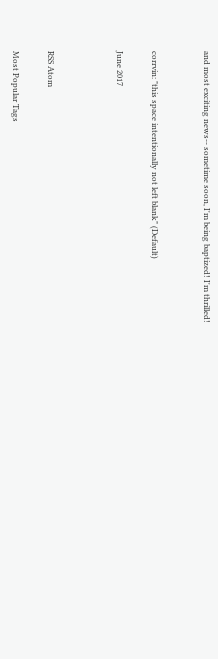and most exciting news-- sometime soon, I'm being baptized! I'm thrilled!


corrvin: "this space intentionally not left blank" (Default)

June 2017



RSS Atom

Most Popular Tags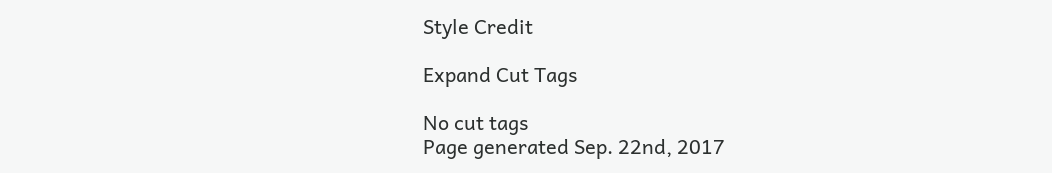Style Credit

Expand Cut Tags

No cut tags
Page generated Sep. 22nd, 2017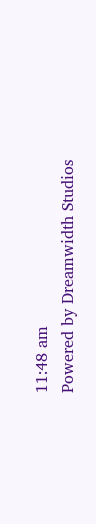11:48 am
Powered by Dreamwidth Studios